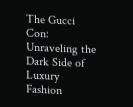The Gucci Con: Unraveling the Dark Side of Luxury Fashion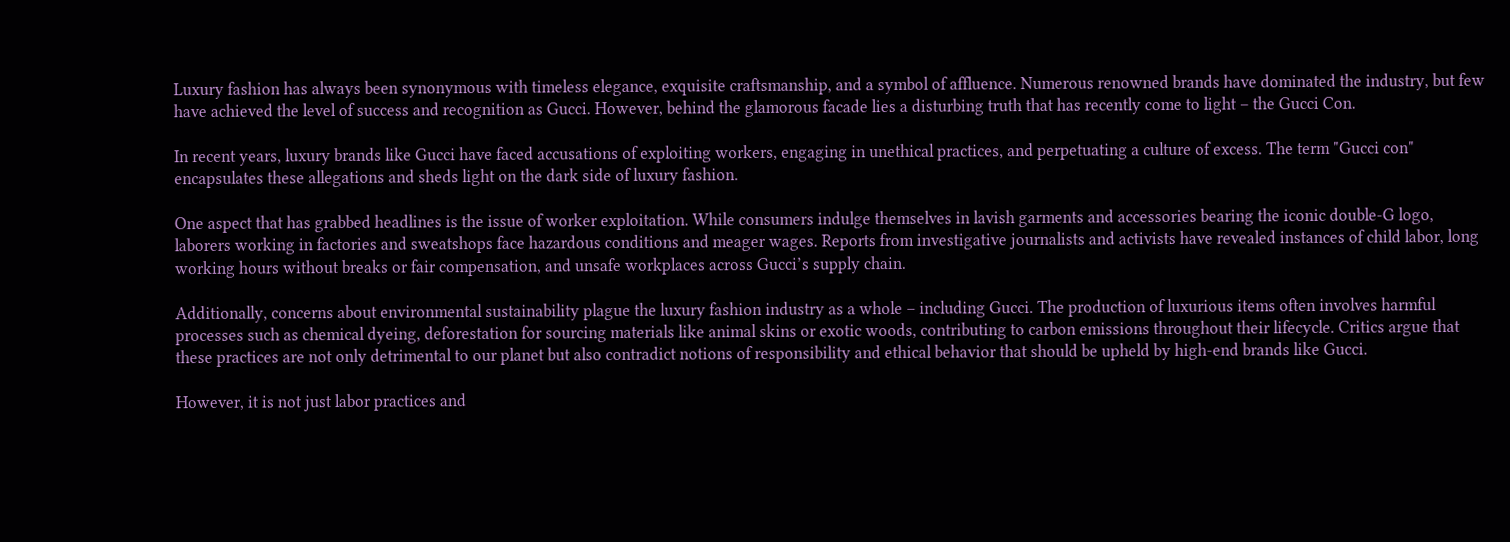Luxury fashion has always been synonymous with timeless elegance, exquisite craftsmanship, and a symbol of affluence. Numerous renowned brands have dominated the industry, but few have achieved the level of success and recognition as Gucci. However, behind the glamorous facade lies a disturbing truth that has recently come to light – the Gucci Con.

In recent years, luxury brands like Gucci have faced accusations of exploiting workers, engaging in unethical practices, and perpetuating a culture of excess. The term "Gucci con" encapsulates these allegations and sheds light on the dark side of luxury fashion.

One aspect that has grabbed headlines is the issue of worker exploitation. While consumers indulge themselves in lavish garments and accessories bearing the iconic double-G logo, laborers working in factories and sweatshops face hazardous conditions and meager wages. Reports from investigative journalists and activists have revealed instances of child labor, long working hours without breaks or fair compensation, and unsafe workplaces across Gucci’s supply chain.

Additionally, concerns about environmental sustainability plague the luxury fashion industry as a whole – including Gucci. The production of luxurious items often involves harmful processes such as chemical dyeing, deforestation for sourcing materials like animal skins or exotic woods, contributing to carbon emissions throughout their lifecycle. Critics argue that these practices are not only detrimental to our planet but also contradict notions of responsibility and ethical behavior that should be upheld by high-end brands like Gucci.

However, it is not just labor practices and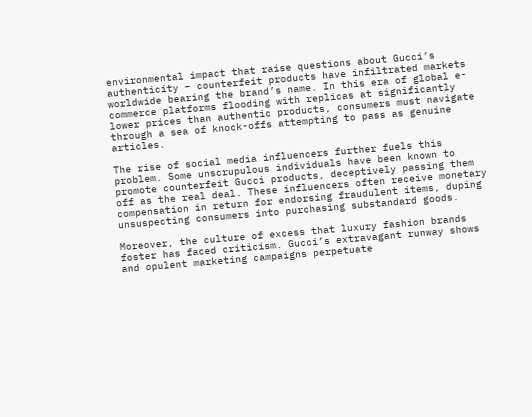environmental impact that raise questions about Gucci’s authenticity – counterfeit products have infiltrated markets worldwide bearing the brand’s name. In this era of global e-commerce platforms flooding with replicas at significantly lower prices than authentic products, consumers must navigate through a sea of knock-offs attempting to pass as genuine articles.

The rise of social media influencers further fuels this problem. Some unscrupulous individuals have been known to promote counterfeit Gucci products, deceptively passing them off as the real deal. These influencers often receive monetary compensation in return for endorsing fraudulent items, duping unsuspecting consumers into purchasing substandard goods.

Moreover, the culture of excess that luxury fashion brands foster has faced criticism. Gucci’s extravagant runway shows and opulent marketing campaigns perpetuate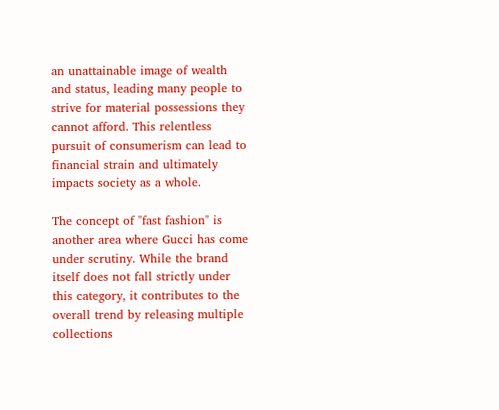an unattainable image of wealth and status, leading many people to strive for material possessions they cannot afford. This relentless pursuit of consumerism can lead to financial strain and ultimately impacts society as a whole.

The concept of "fast fashion" is another area where Gucci has come under scrutiny. While the brand itself does not fall strictly under this category, it contributes to the overall trend by releasing multiple collections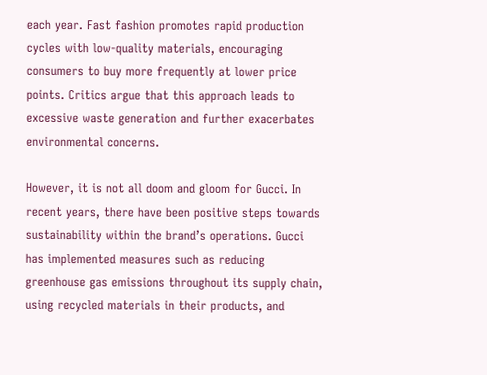each year. Fast fashion promotes rapid production cycles with low-quality materials, encouraging consumers to buy more frequently at lower price points. Critics argue that this approach leads to excessive waste generation and further exacerbates environmental concerns.

However, it is not all doom and gloom for Gucci. In recent years, there have been positive steps towards sustainability within the brand’s operations. Gucci has implemented measures such as reducing greenhouse gas emissions throughout its supply chain, using recycled materials in their products, and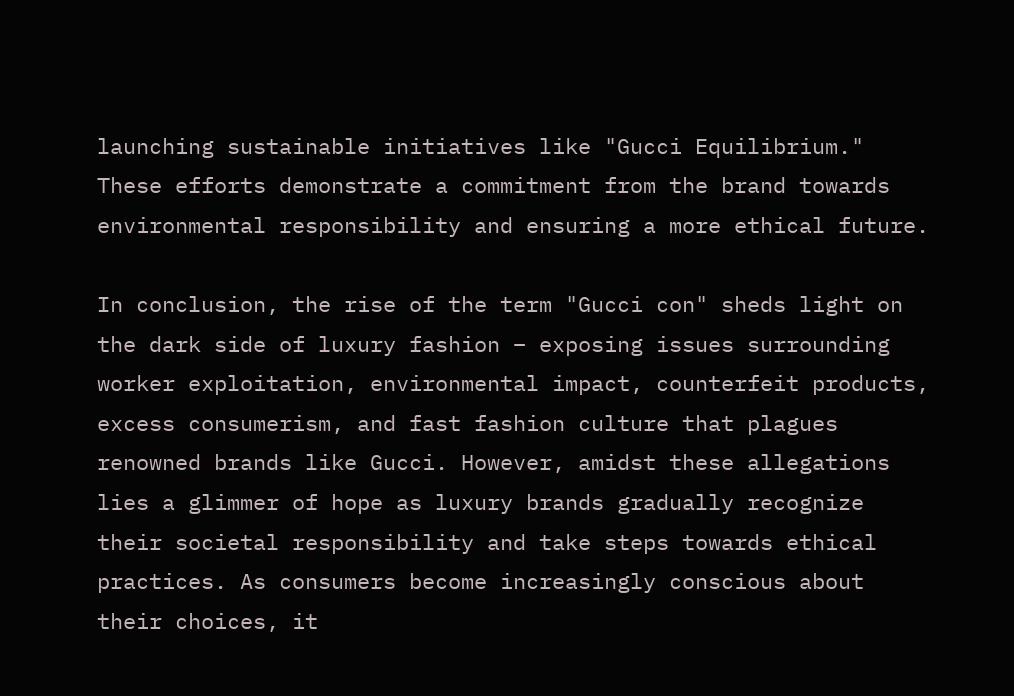launching sustainable initiatives like "Gucci Equilibrium." These efforts demonstrate a commitment from the brand towards environmental responsibility and ensuring a more ethical future.

In conclusion, the rise of the term "Gucci con" sheds light on the dark side of luxury fashion – exposing issues surrounding worker exploitation, environmental impact, counterfeit products, excess consumerism, and fast fashion culture that plagues renowned brands like Gucci. However, amidst these allegations lies a glimmer of hope as luxury brands gradually recognize their societal responsibility and take steps towards ethical practices. As consumers become increasingly conscious about their choices, it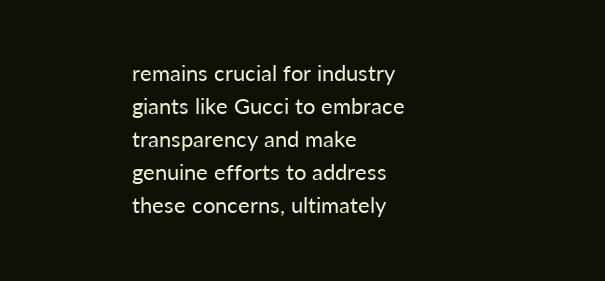remains crucial for industry giants like Gucci to embrace transparency and make genuine efforts to address these concerns, ultimately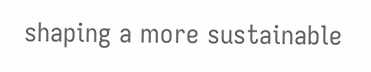shaping a more sustainable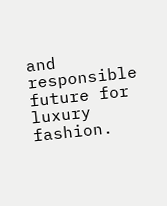and responsible future for luxury fashion.